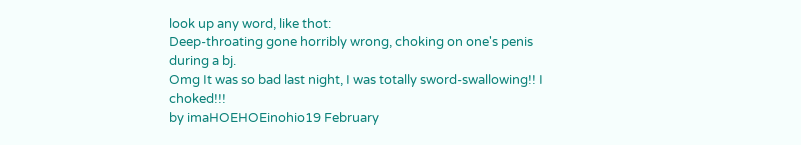look up any word, like thot:
Deep-throating gone horribly wrong, choking on one's penis during a bj.
Omg It was so bad last night, I was totally sword-swallowing!! I choked!!!
by imaHOEHOEinohio19 February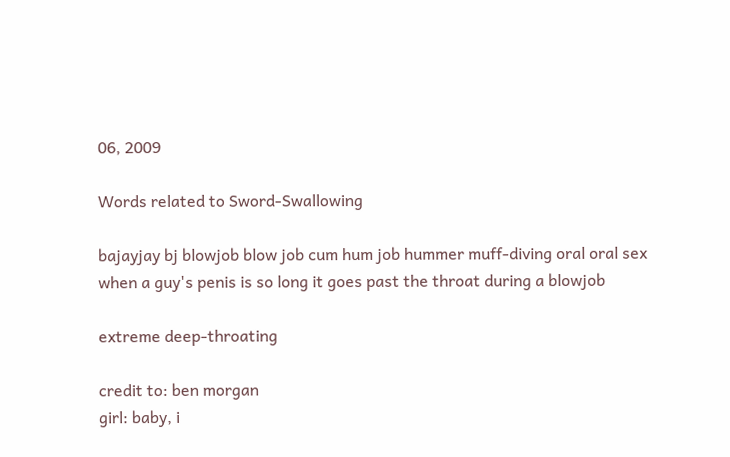06, 2009

Words related to Sword-Swallowing

bajayjay bj blowjob blow job cum hum job hummer muff-diving oral oral sex
when a guy's penis is so long it goes past the throat during a blowjob

extreme deep-throating

credit to: ben morgan
girl: baby, i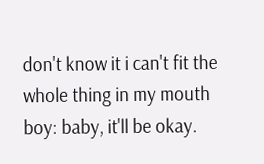don't know it i can't fit the whole thing in my mouth
boy: baby, it'll be okay.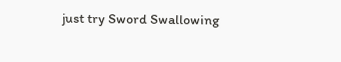just try Sword Swallowing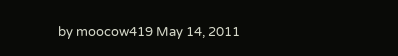by moocow419 May 14, 2011